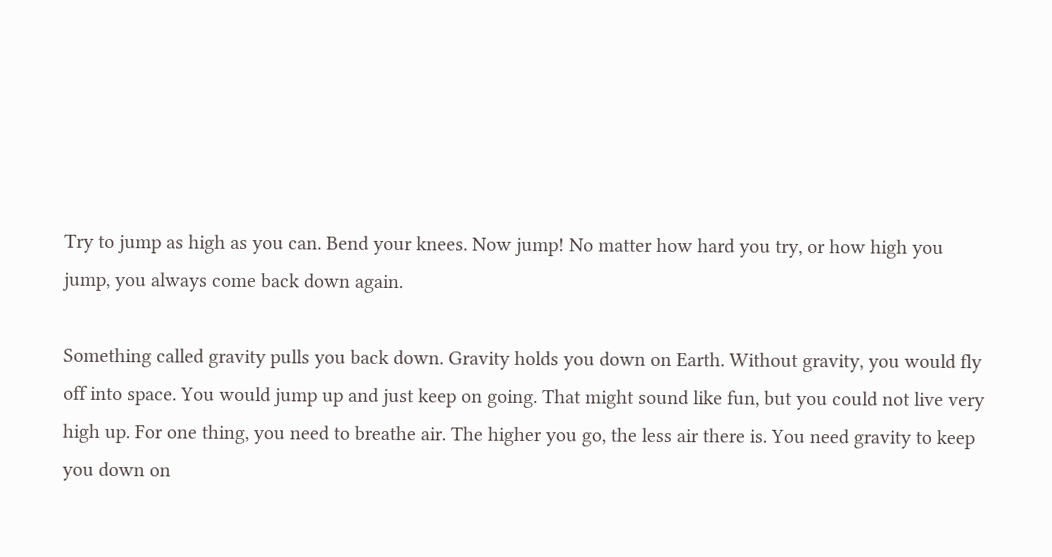Try to jump as high as you can. Bend your knees. Now jump! No matter how hard you try, or how high you jump, you always come back down again.

Something called gravity pulls you back down. Gravity holds you down on Earth. Without gravity, you would fly off into space. You would jump up and just keep on going. That might sound like fun, but you could not live very high up. For one thing, you need to breathe air. The higher you go, the less air there is. You need gravity to keep you down on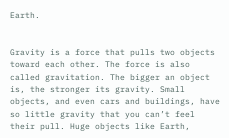Earth.


Gravity is a force that pulls two objects toward each other. The force is also called gravitation. The bigger an object is, the stronger its gravity. Small objects, and even cars and buildings, have so little gravity that you can’t feel their pull. Huge objects like Earth,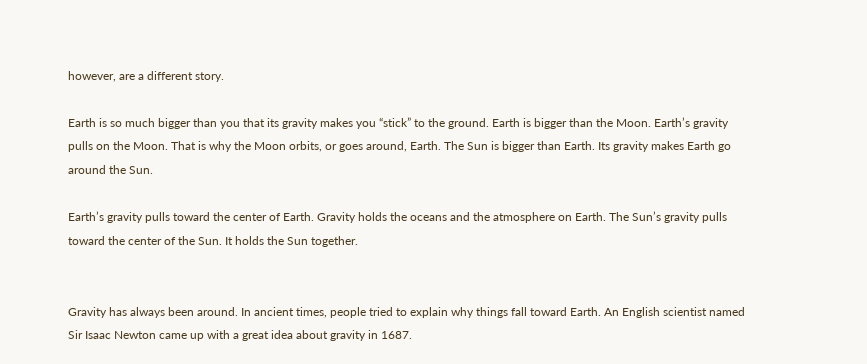however, are a different story.

Earth is so much bigger than you that its gravity makes you “stick” to the ground. Earth is bigger than the Moon. Earth’s gravity pulls on the Moon. That is why the Moon orbits, or goes around, Earth. The Sun is bigger than Earth. Its gravity makes Earth go around the Sun.

Earth’s gravity pulls toward the center of Earth. Gravity holds the oceans and the atmosphere on Earth. The Sun’s gravity pulls toward the center of the Sun. It holds the Sun together.


Gravity has always been around. In ancient times, people tried to explain why things fall toward Earth. An English scientist named Sir Isaac Newton came up with a great idea about gravity in 1687.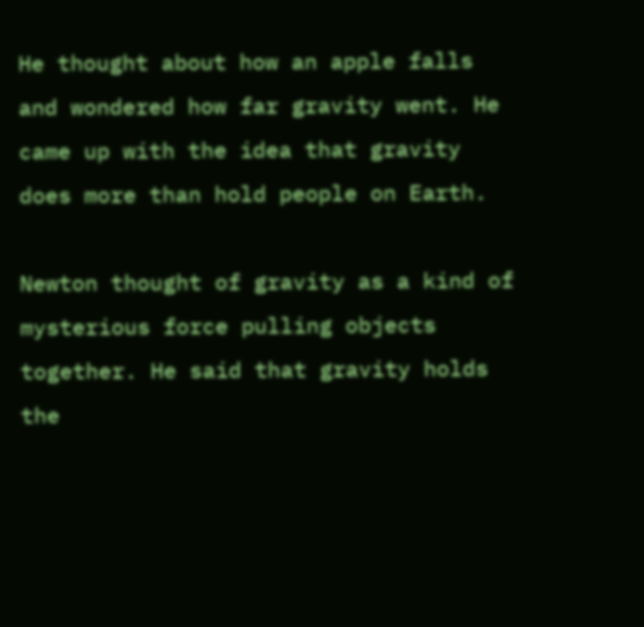He thought about how an apple falls and wondered how far gravity went. He came up with the idea that gravity does more than hold people on Earth.

Newton thought of gravity as a kind of mysterious force pulling objects together. He said that gravity holds the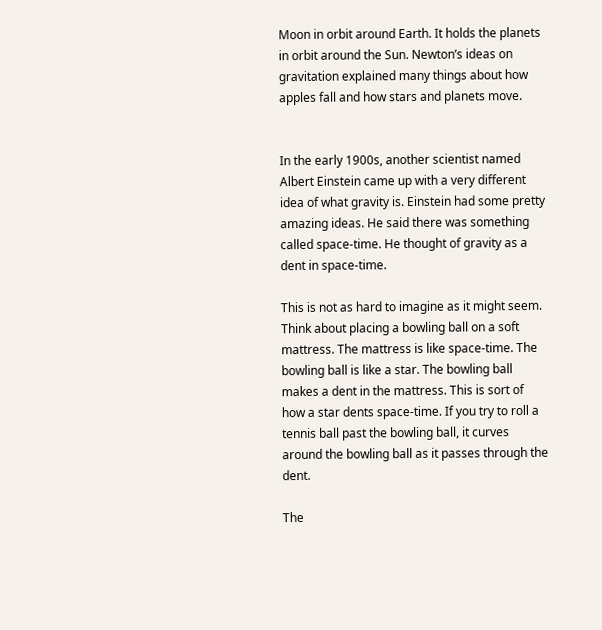Moon in orbit around Earth. It holds the planets in orbit around the Sun. Newton’s ideas on gravitation explained many things about how apples fall and how stars and planets move.


In the early 1900s, another scientist named Albert Einstein came up with a very different idea of what gravity is. Einstein had some pretty amazing ideas. He said there was something called space-time. He thought of gravity as a dent in space-time.

This is not as hard to imagine as it might seem. Think about placing a bowling ball on a soft mattress. The mattress is like space-time. The bowling ball is like a star. The bowling ball makes a dent in the mattress. This is sort of how a star dents space-time. If you try to roll a tennis ball past the bowling ball, it curves around the bowling ball as it passes through the dent.

The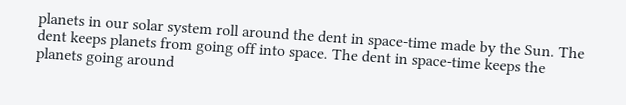planets in our solar system roll around the dent in space-time made by the Sun. The dent keeps planets from going off into space. The dent in space-time keeps the planets going around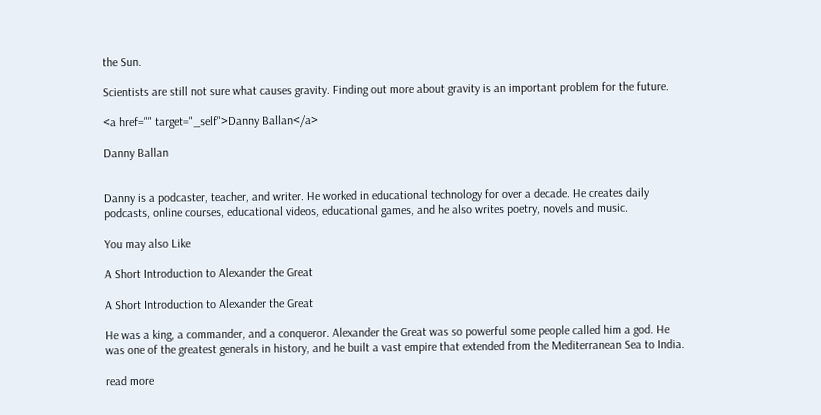the Sun.

Scientists are still not sure what causes gravity. Finding out more about gravity is an important problem for the future.

<a href="" target="_self">Danny Ballan</a>

Danny Ballan


Danny is a podcaster, teacher, and writer. He worked in educational technology for over a decade. He creates daily podcasts, online courses, educational videos, educational games, and he also writes poetry, novels and music.

You may also Like

A Short Introduction to Alexander the Great

A Short Introduction to Alexander the Great

He was a king, a commander, and a conqueror. Alexander the Great was so powerful some people called him a god. He was one of the greatest generals in history, and he built a vast empire that extended from the Mediterranean Sea to India.

read more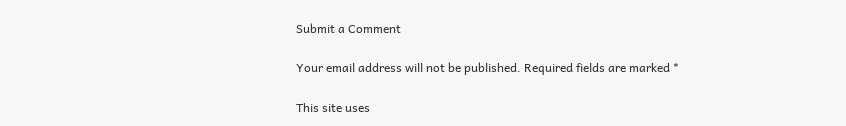Submit a Comment

Your email address will not be published. Required fields are marked *

This site uses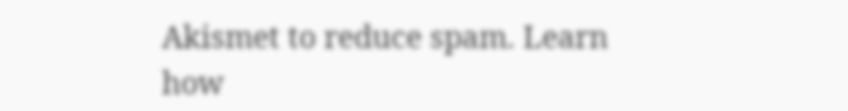Akismet to reduce spam. Learn how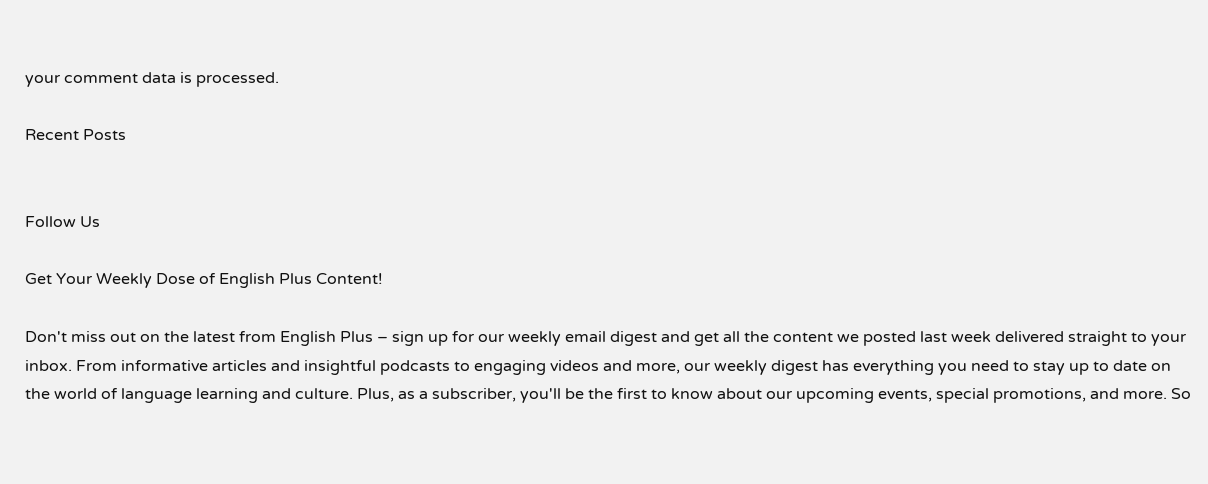your comment data is processed.

Recent Posts


Follow Us

Get Your Weekly Dose of English Plus Content!

Don't miss out on the latest from English Plus – sign up for our weekly email digest and get all the content we posted last week delivered straight to your inbox. From informative articles and insightful podcasts to engaging videos and more, our weekly digest has everything you need to stay up to date on the world of language learning and culture. Plus, as a subscriber, you'll be the first to know about our upcoming events, special promotions, and more. So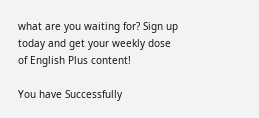what are you waiting for? Sign up today and get your weekly dose of English Plus content!

You have Successfully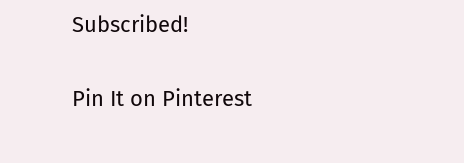Subscribed!

Pin It on Pinterest